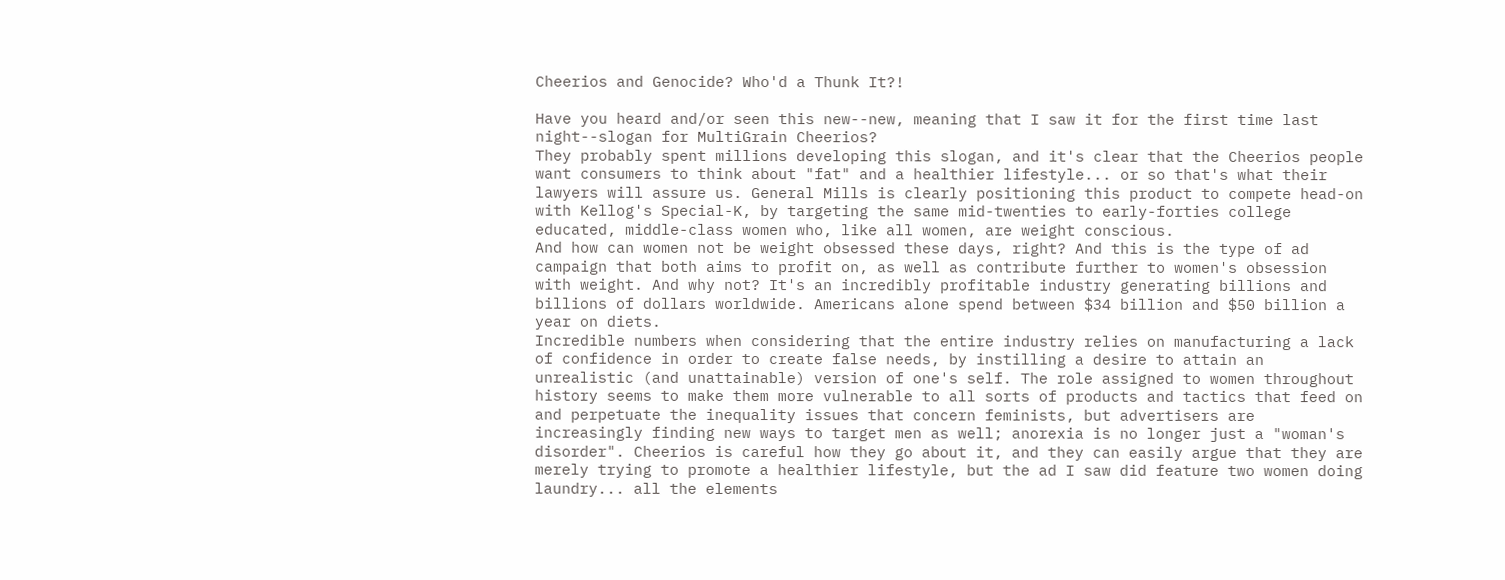Cheerios and Genocide? Who'd a Thunk It?!

Have you heard and/or seen this new--new, meaning that I saw it for the first time last night--slogan for MultiGrain Cheerios?
They probably spent millions developing this slogan, and it's clear that the Cheerios people want consumers to think about "fat" and a healthier lifestyle... or so that's what their lawyers will assure us. General Mills is clearly positioning this product to compete head-on with Kellog's Special-K, by targeting the same mid-twenties to early-forties college educated, middle-class women who, like all women, are weight conscious.
And how can women not be weight obsessed these days, right? And this is the type of ad campaign that both aims to profit on, as well as contribute further to women's obsession with weight. And why not? It's an incredibly profitable industry generating billions and billions of dollars worldwide. Americans alone spend between $34 billion and $50 billion a year on diets.
Incredible numbers when considering that the entire industry relies on manufacturing a lack of confidence in order to create false needs, by instilling a desire to attain an unrealistic (and unattainable) version of one's self. The role assigned to women throughout history seems to make them more vulnerable to all sorts of products and tactics that feed on and perpetuate the inequality issues that concern feminists, but advertisers are increasingly finding new ways to target men as well; anorexia is no longer just a "woman's disorder". Cheerios is careful how they go about it, and they can easily argue that they are merely trying to promote a healthier lifestyle, but the ad I saw did feature two women doing laundry... all the elements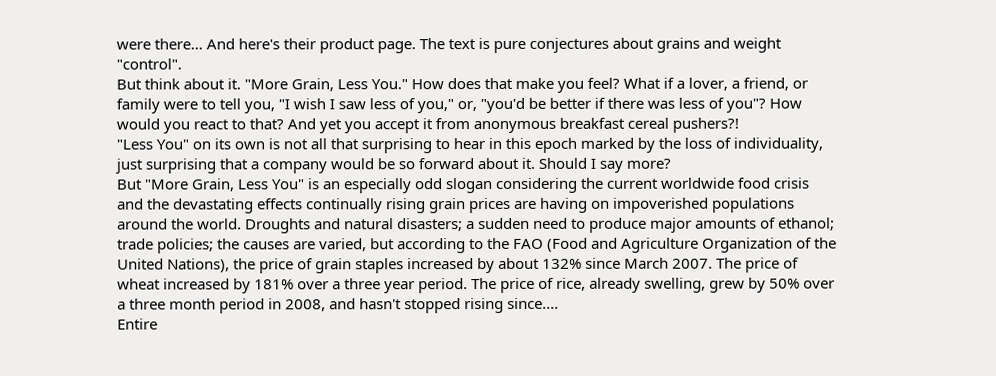were there... And here's their product page. The text is pure conjectures about grains and weight "control".
But think about it. "More Grain, Less You." How does that make you feel? What if a lover, a friend, or family were to tell you, "I wish I saw less of you," or, "you'd be better if there was less of you"? How would you react to that? And yet you accept it from anonymous breakfast cereal pushers?!
"Less You" on its own is not all that surprising to hear in this epoch marked by the loss of individuality, just surprising that a company would be so forward about it. Should I say more?
But "More Grain, Less You" is an especially odd slogan considering the current worldwide food crisis and the devastating effects continually rising grain prices are having on impoverished populations around the world. Droughts and natural disasters; a sudden need to produce major amounts of ethanol; trade policies; the causes are varied, but according to the FAO (Food and Agriculture Organization of the United Nations), the price of grain staples increased by about 132% since March 2007. The price of wheat increased by 181% over a three year period. The price of rice, already swelling, grew by 50% over a three month period in 2008, and hasn't stopped rising since....
Entire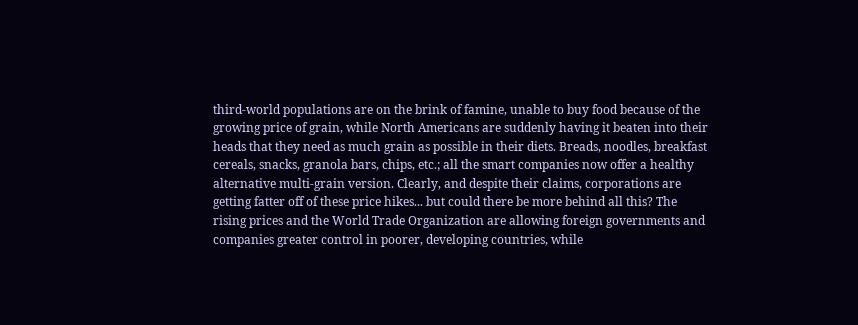third-world populations are on the brink of famine, unable to buy food because of the growing price of grain, while North Americans are suddenly having it beaten into their heads that they need as much grain as possible in their diets. Breads, noodles, breakfast cereals, snacks, granola bars, chips, etc.; all the smart companies now offer a healthy alternative multi-grain version. Clearly, and despite their claims, corporations are getting fatter off of these price hikes... but could there be more behind all this? The rising prices and the World Trade Organization are allowing foreign governments and companies greater control in poorer, developing countries, while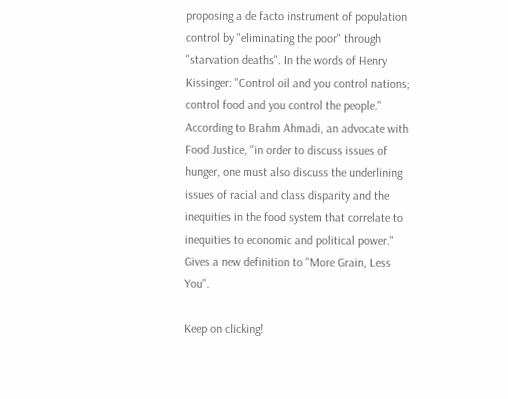proposing a de facto instrument of population control by "eliminating the poor" through "starvation deaths". In the words of Henry Kissinger: "Control oil and you control nations; control food and you control the people."
According to Brahm Ahmadi, an advocate with Food Justice, "in order to discuss issues of hunger, one must also discuss the underlining issues of racial and class disparity and the inequities in the food system that correlate to inequities to economic and political power."
Gives a new definition to "More Grain, Less You".

Keep on clicking!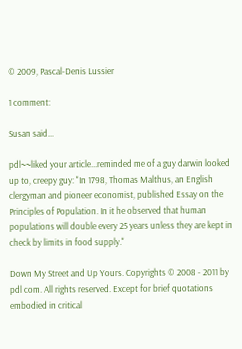© 2009, Pascal-Denis Lussier

1 comment:

Susan said...

pdl~~liked your article...reminded me of a guy darwin looked up to, creepy guy: "In 1798, Thomas Malthus, an English clergyman and pioneer economist, published Essay on the Principles of Population. In it he observed that human populations will double every 25 years unless they are kept in check by limits in food supply."

Down My Street and Up Yours. Copyrights © 2008 - 2011 by pdl com. All rights reserved. Except for brief quotations embodied in critical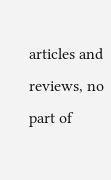articles and reviews, no part of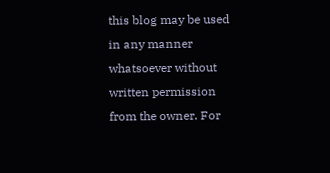this blog may be used in any manner whatsoever without written permission from the owner. For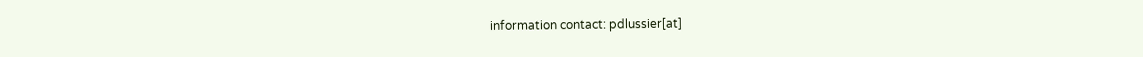information contact: pdlussier[at]